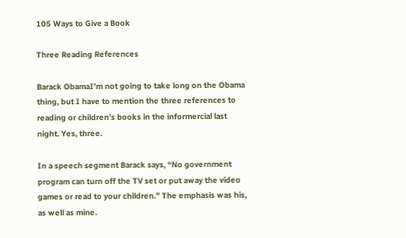105 Ways to Give a Book

Three Reading References

Barack ObamaI’m not going to take long on the Obama thing, but I have to mention the three references to reading or children’s books in the informercial last night. Yes, three.

In a speech segment Barack says, “No government program can turn off the TV set or put away the video games or read to your children.” The emphasis was his, as well as mine.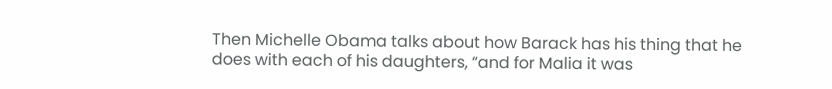Then Michelle Obama talks about how Barack has his thing that he does with each of his daughters, “and for Malia it was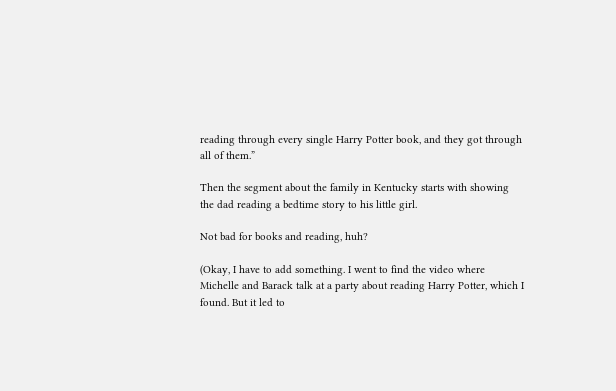reading through every single Harry Potter book, and they got through all of them.”

Then the segment about the family in Kentucky starts with showing the dad reading a bedtime story to his little girl.

Not bad for books and reading, huh?

(Okay, I have to add something. I went to find the video where Michelle and Barack talk at a party about reading Harry Potter, which I found. But it led to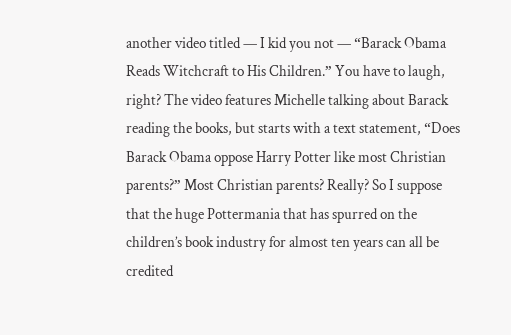another video titled — I kid you not — “Barack Obama Reads Witchcraft to His Children.” You have to laugh, right? The video features Michelle talking about Barack reading the books, but starts with a text statement, “Does Barack Obama oppose Harry Potter like most Christian parents?” Most Christian parents? Really? So I suppose that the huge Pottermania that has spurred on the children’s book industry for almost ten years can all be credited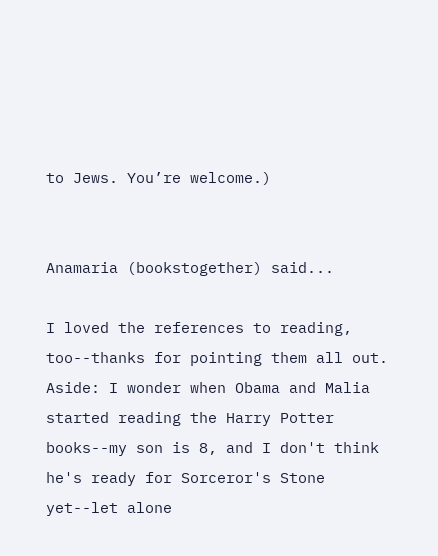to Jews. You’re welcome.)


Anamaria (bookstogether) said...

I loved the references to reading, too--thanks for pointing them all out. Aside: I wonder when Obama and Malia started reading the Harry Potter books--my son is 8, and I don't think he's ready for Sorceror's Stone yet--let alone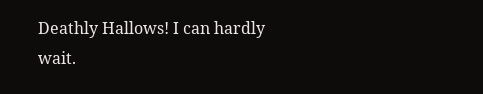Deathly Hallows! I can hardly wait.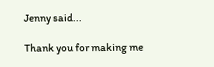Jenny said...

Thank you for making me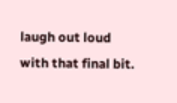laugh out loud with that final bit.